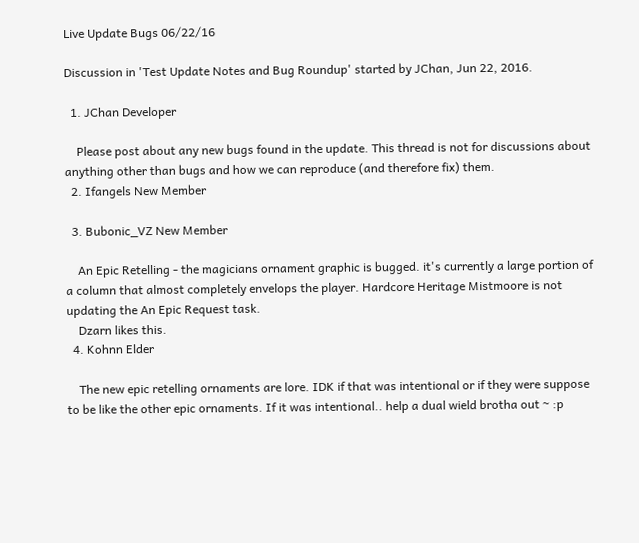Live Update Bugs 06/22/16

Discussion in 'Test Update Notes and Bug Roundup' started by JChan, Jun 22, 2016.

  1. JChan Developer

    Please post about any new bugs found in the update. This thread is not for discussions about anything other than bugs and how we can reproduce (and therefore fix) them.
  2. Ifangels New Member

  3. Bubonic_VZ New Member

    An Epic Retelling - the magicians ornament graphic is bugged. it's currently a large portion of a column that almost completely envelops the player. Hardcore Heritage Mistmoore is not updating the An Epic Request task.
    Dzarn likes this.
  4. Kohnn Elder

    The new epic retelling ornaments are lore. IDK if that was intentional or if they were suppose to be like the other epic ornaments. If it was intentional.. help a dual wield brotha out ~ :p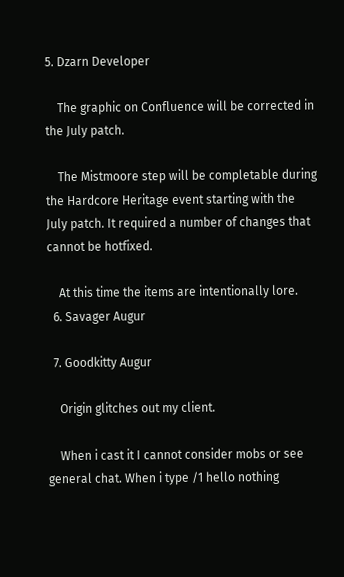5. Dzarn Developer

    The graphic on Confluence will be corrected in the July patch.

    The Mistmoore step will be completable during the Hardcore Heritage event starting with the July patch. It required a number of changes that cannot be hotfixed.

    At this time the items are intentionally lore.
  6. Savager Augur

  7. Goodkitty Augur

    Origin glitches out my client.

    When i cast it I cannot consider mobs or see general chat. When i type /1 hello nothing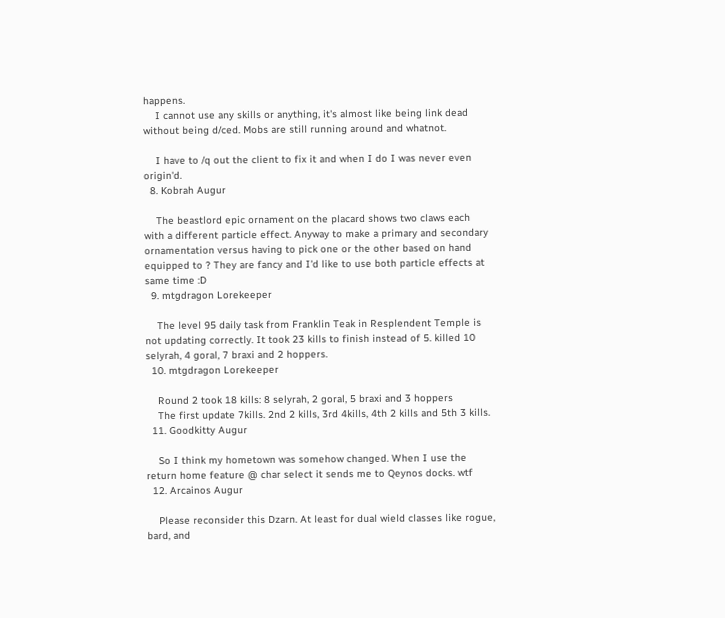happens.
    I cannot use any skills or anything, it's almost like being link dead without being d/ced. Mobs are still running around and whatnot.

    I have to /q out the client to fix it and when I do I was never even origin'd.
  8. Kobrah Augur

    The beastlord epic ornament on the placard shows two claws each with a different particle effect. Anyway to make a primary and secondary ornamentation versus having to pick one or the other based on hand equipped to ? They are fancy and I'd like to use both particle effects at same time :D
  9. mtgdragon Lorekeeper

    The level 95 daily task from Franklin Teak in Resplendent Temple is not updating correctly. It took 23 kills to finish instead of 5. killed 10 selyrah, 4 goral, 7 braxi and 2 hoppers.
  10. mtgdragon Lorekeeper

    Round 2 took 18 kills: 8 selyrah, 2 goral, 5 braxi and 3 hoppers
    The first update 7kills. 2nd 2 kills, 3rd 4kills, 4th 2 kills and 5th 3 kills.
  11. Goodkitty Augur

    So I think my hometown was somehow changed. When I use the return home feature @ char select it sends me to Qeynos docks. wtf
  12. Arcainos Augur

    Please reconsider this Dzarn. At least for dual wield classes like rogue, bard, and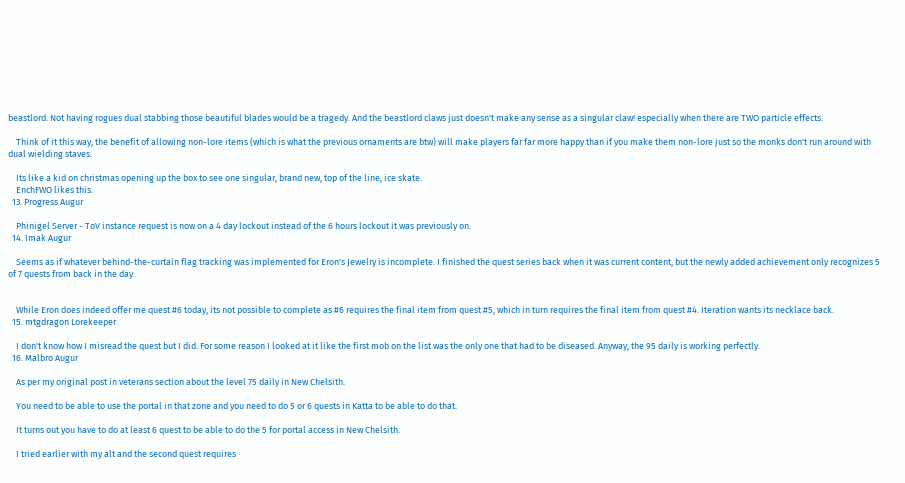beastlord. Not having rogues dual stabbing those beautiful blades would be a tragedy. And the beastlord claws just doesn't make any sense as a singular claw! especially when there are TWO particle effects.

    Think of it this way, the benefit of allowing non-lore items (which is what the previous ornaments are btw) will make players far far more happy than if you make them non-lore just so the monks don't run around with dual wielding staves.

    Its like a kid on christmas opening up the box to see one singular, brand new, top of the line, ice skate.
    EnchFWO likes this.
  13. Progress Augur

    Phinigel Server - ToV instance request is now on a 4 day lockout instead of the 6 hours lockout it was previously on.
  14. Imak Augur

    Seems as if whatever behind-the-curtain flag tracking was implemented for Eron's Jewelry is incomplete. I finished the quest series back when it was current content, but the newly added achievement only recognizes 5 of 7 quests from back in the day.


    While Eron does indeed offer me quest #6 today, its not possible to complete as #6 requires the final item from quest #5, which in turn requires the final item from quest #4. Iteration wants its necklace back.
  15. mtgdragon Lorekeeper

    I don't know how I misread the quest but I did. For some reason I looked at it like the first mob on the list was the only one that had to be diseased. Anyway, the 95 daily is working perfectly.
  16. Malbro Augur

    As per my original post in veterans section about the level 75 daily in New Chelsith.

    You need to be able to use the portal in that zone and you need to do 5 or 6 quests in Katta to be able to do that.

    It turns out you have to do at least 6 quest to be able to do the 5 for portal access in New Chelsith.

    I tried earlier with my alt and the second quest requires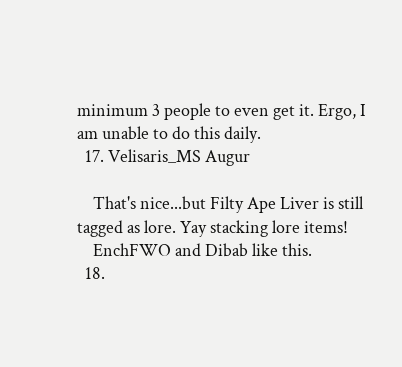minimum 3 people to even get it. Ergo, I am unable to do this daily.
  17. Velisaris_MS Augur

    That's nice...but Filty Ape Liver is still tagged as lore. Yay stacking lore items!
    EnchFWO and Dibab like this.
  18.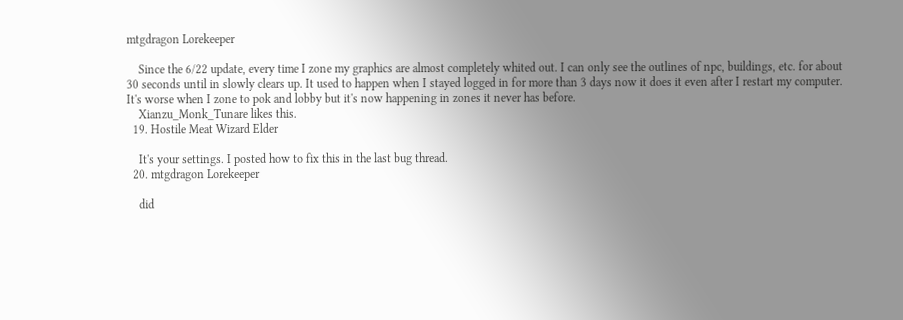mtgdragon Lorekeeper

    Since the 6/22 update, every time I zone my graphics are almost completely whited out. I can only see the outlines of npc, buildings, etc. for about 30 seconds until in slowly clears up. It used to happen when I stayed logged in for more than 3 days now it does it even after I restart my computer. It's worse when I zone to pok and lobby but it's now happening in zones it never has before.
    Xianzu_Monk_Tunare likes this.
  19. Hostile Meat Wizard Elder

    It's your settings. I posted how to fix this in the last bug thread.
  20. mtgdragon Lorekeeper

    did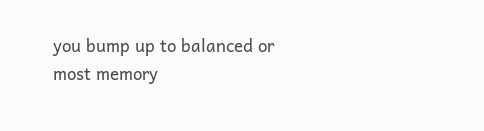you bump up to balanced or most memory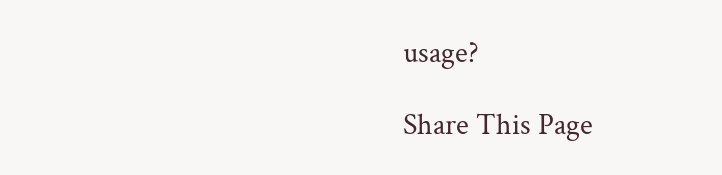usage?

Share This Page